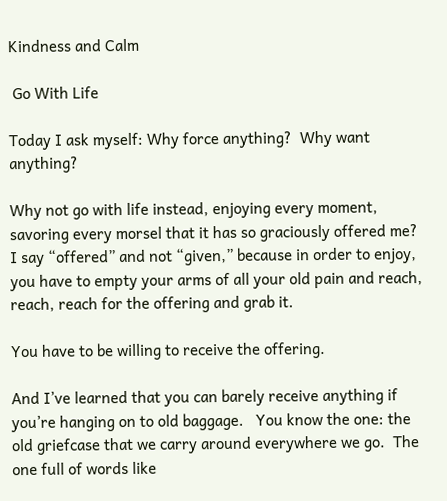Kindness and Calm

 Go With Life

Today I ask myself: Why force anything?  Why want anything?

Why not go with life instead, enjoying every moment, savoring every morsel that it has so graciously offered me?  I say “offered” and not “given,” because in order to enjoy, you have to empty your arms of all your old pain and reach, reach, reach for the offering and grab it.

You have to be willing to receive the offering.

And I’ve learned that you can barely receive anything if you’re hanging on to old baggage.   You know the one: the old griefcase that we carry around everywhere we go.  The one full of words like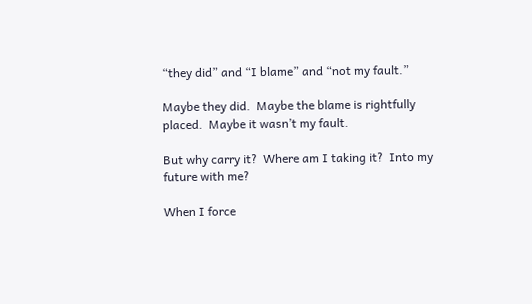“they did” and “I blame” and “not my fault.”

Maybe they did.  Maybe the blame is rightfully placed.  Maybe it wasn’t my fault.

But why carry it?  Where am I taking it?  Into my future with me?

When I force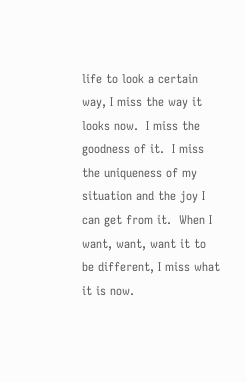life to look a certain way, I miss the way it looks now.  I miss the goodness of it.  I miss the uniqueness of my situation and the joy I can get from it.  When I want, want, want it to be different, I miss what it is now.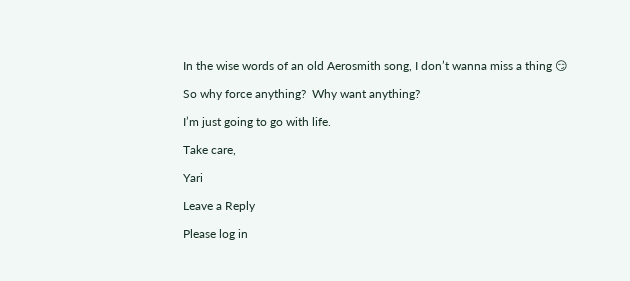In the wise words of an old Aerosmith song, I don’t wanna miss a thing 😏

So why force anything?  Why want anything?

I’m just going to go with life.

Take care,

Yari

Leave a Reply

Please log in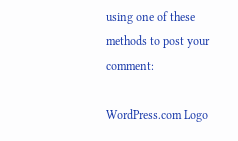using one of these methods to post your comment:

WordPress.com Logo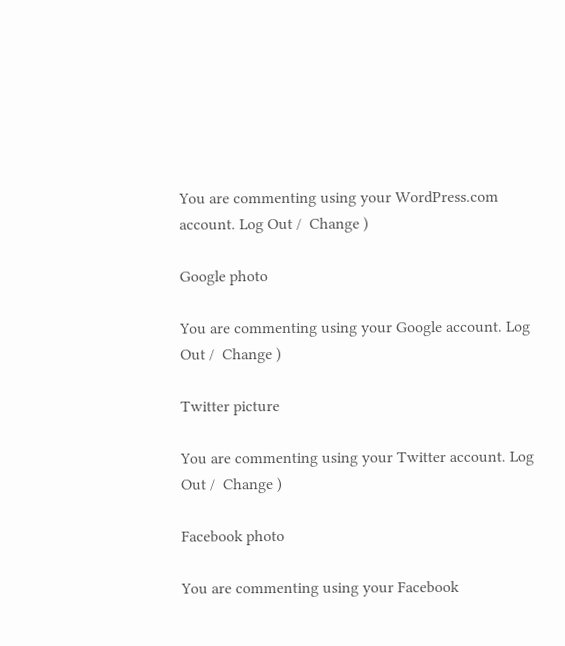You are commenting using your WordPress.com account. Log Out /  Change )

Google photo

You are commenting using your Google account. Log Out /  Change )

Twitter picture

You are commenting using your Twitter account. Log Out /  Change )

Facebook photo

You are commenting using your Facebook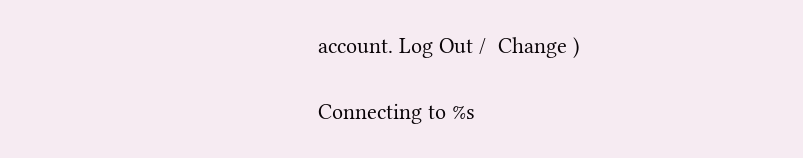account. Log Out /  Change )

Connecting to %s